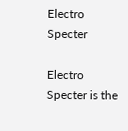Electro Specter

Electro Specter is the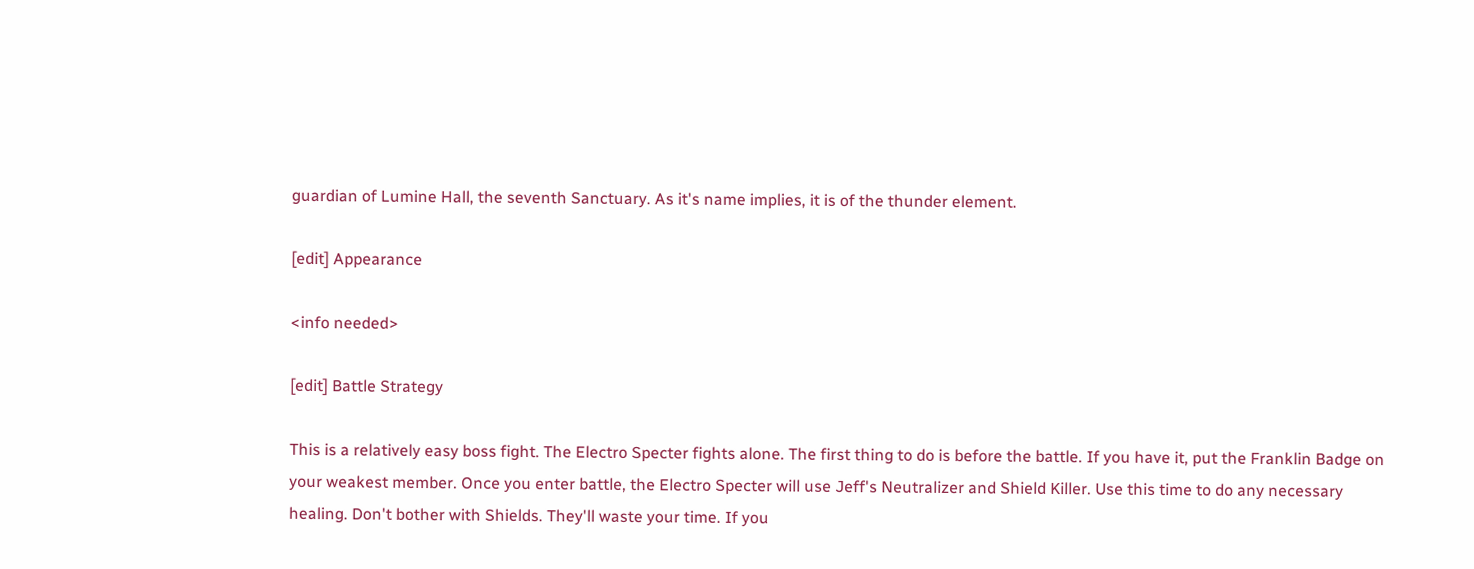guardian of Lumine Hall, the seventh Sanctuary. As it's name implies, it is of the thunder element.

[edit] Appearance

<info needed>

[edit] Battle Strategy

This is a relatively easy boss fight. The Electro Specter fights alone. The first thing to do is before the battle. If you have it, put the Franklin Badge on your weakest member. Once you enter battle, the Electro Specter will use Jeff's Neutralizer and Shield Killer. Use this time to do any necessary healing. Don't bother with Shields. They'll waste your time. If you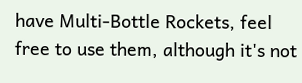have Multi-Bottle Rockets, feel free to use them, although it's not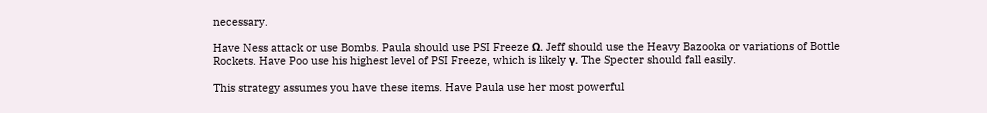necessary.

Have Ness attack or use Bombs. Paula should use PSI Freeze Ω. Jeff should use the Heavy Bazooka or variations of Bottle Rockets. Have Poo use his highest level of PSI Freeze, which is likely γ. The Specter should fall easily.

This strategy assumes you have these items. Have Paula use her most powerful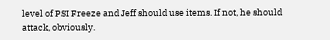level of PSI Freeze and Jeff should use items. If not, he should attack, obviously.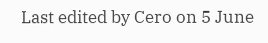Last edited by Cero on 5 June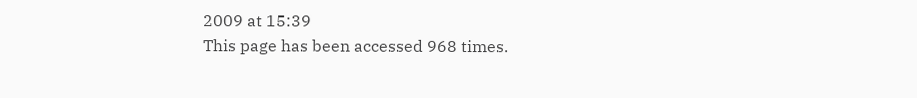2009 at 15:39
This page has been accessed 968 times.